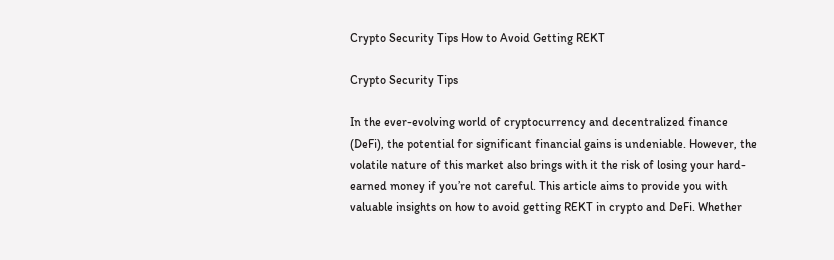Crypto Security Tips How to Avoid Getting REKT

Crypto Security Tips

In the ever-evolving world of cryptocurrency and decentralized finance (DeFi), the potential for significant financial gains is undeniable. However, the volatile nature of this market also brings with it the risk of losing your hard-earned money if you’re not careful. This article aims to provide you with valuable insights on how to avoid getting REKT in crypto and DeFi. Whether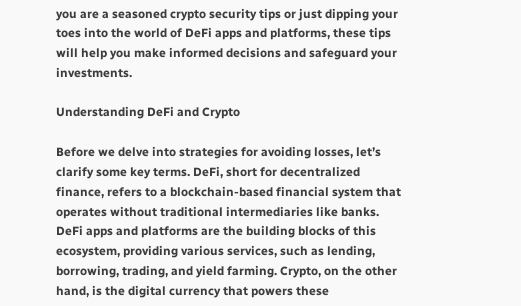you are a seasoned crypto security tips or just dipping your toes into the world of DeFi apps and platforms, these tips will help you make informed decisions and safeguard your investments.

Understanding DeFi and Crypto

Before we delve into strategies for avoiding losses, let’s clarify some key terms. DeFi, short for decentralized finance, refers to a blockchain-based financial system that operates without traditional intermediaries like banks. DeFi apps and platforms are the building blocks of this ecosystem, providing various services, such as lending, borrowing, trading, and yield farming. Crypto, on the other hand, is the digital currency that powers these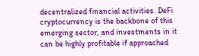decentralized financial activities. DeFi cryptocurrency is the backbone of this emerging sector, and investments in it can be highly profitable if approached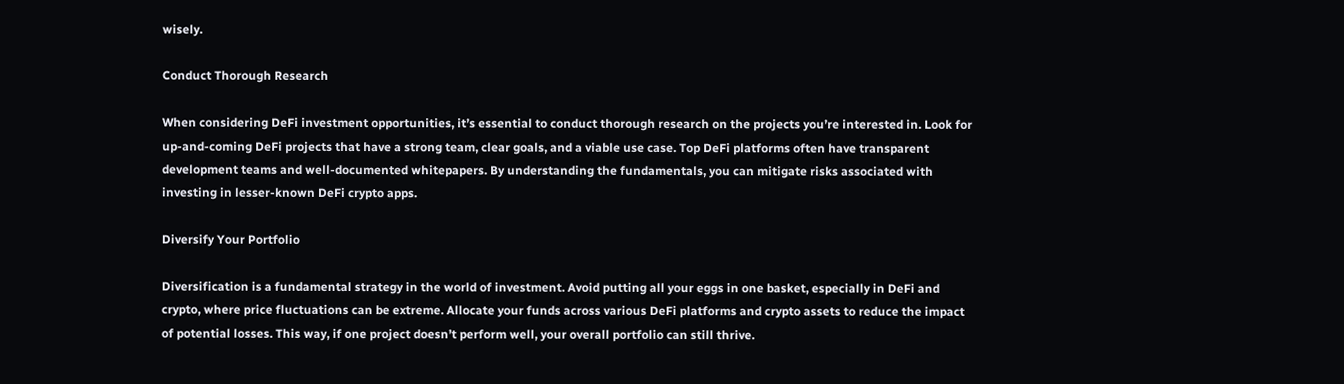wisely.

Conduct Thorough Research

When considering DeFi investment opportunities, it’s essential to conduct thorough research on the projects you’re interested in. Look for up-and-coming DeFi projects that have a strong team, clear goals, and a viable use case. Top DeFi platforms often have transparent development teams and well-documented whitepapers. By understanding the fundamentals, you can mitigate risks associated with investing in lesser-known DeFi crypto apps.

Diversify Your Portfolio

Diversification is a fundamental strategy in the world of investment. Avoid putting all your eggs in one basket, especially in DeFi and crypto, where price fluctuations can be extreme. Allocate your funds across various DeFi platforms and crypto assets to reduce the impact of potential losses. This way, if one project doesn’t perform well, your overall portfolio can still thrive.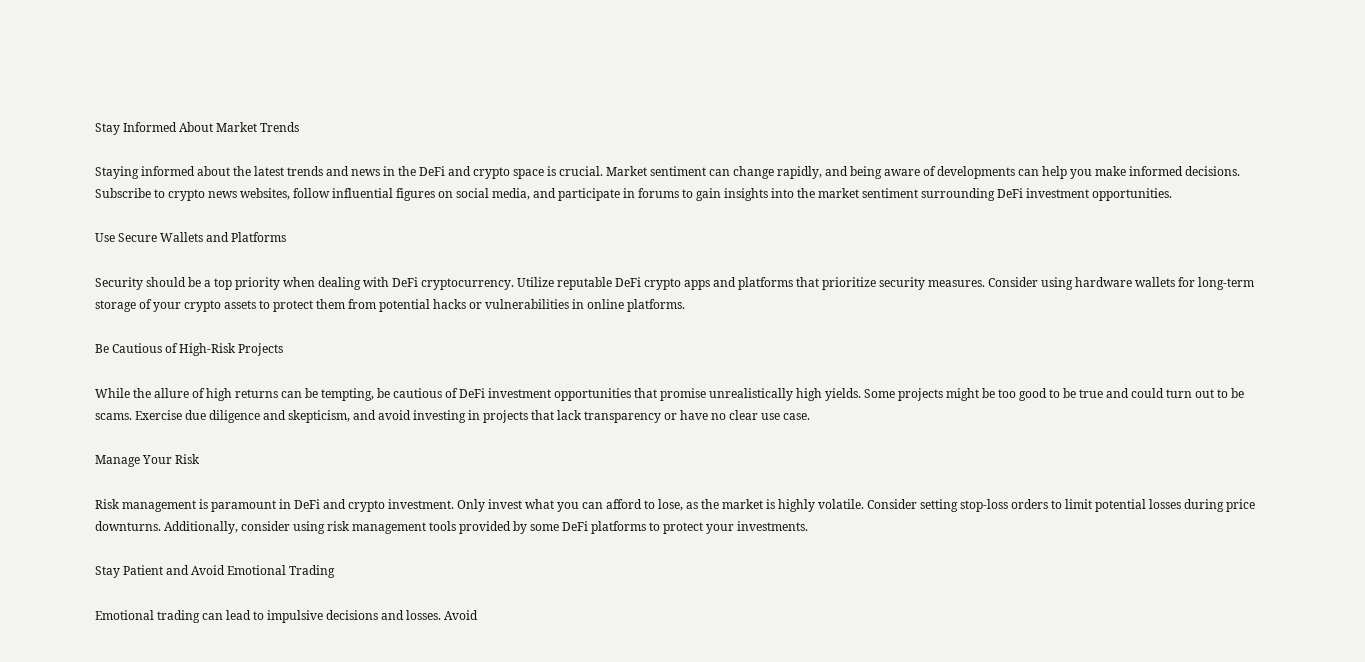Stay Informed About Market Trends

Staying informed about the latest trends and news in the DeFi and crypto space is crucial. Market sentiment can change rapidly, and being aware of developments can help you make informed decisions. Subscribe to crypto news websites, follow influential figures on social media, and participate in forums to gain insights into the market sentiment surrounding DeFi investment opportunities.

Use Secure Wallets and Platforms

Security should be a top priority when dealing with DeFi cryptocurrency. Utilize reputable DeFi crypto apps and platforms that prioritize security measures. Consider using hardware wallets for long-term storage of your crypto assets to protect them from potential hacks or vulnerabilities in online platforms.

Be Cautious of High-Risk Projects

While the allure of high returns can be tempting, be cautious of DeFi investment opportunities that promise unrealistically high yields. Some projects might be too good to be true and could turn out to be scams. Exercise due diligence and skepticism, and avoid investing in projects that lack transparency or have no clear use case.

Manage Your Risk

Risk management is paramount in DeFi and crypto investment. Only invest what you can afford to lose, as the market is highly volatile. Consider setting stop-loss orders to limit potential losses during price downturns. Additionally, consider using risk management tools provided by some DeFi platforms to protect your investments.

Stay Patient and Avoid Emotional Trading

Emotional trading can lead to impulsive decisions and losses. Avoid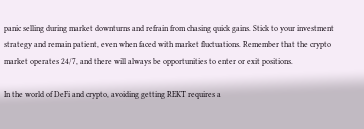panic selling during market downturns and refrain from chasing quick gains. Stick to your investment strategy and remain patient, even when faced with market fluctuations. Remember that the crypto market operates 24/7, and there will always be opportunities to enter or exit positions.

In the world of DeFi and crypto, avoiding getting REKT requires a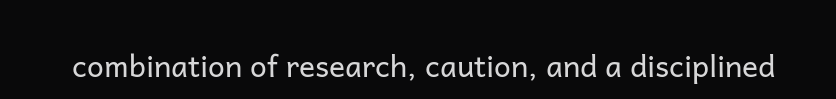combination of research, caution, and a disciplined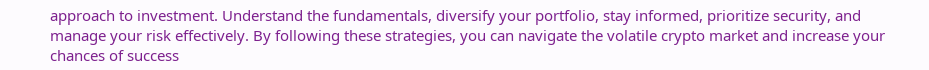approach to investment. Understand the fundamentals, diversify your portfolio, stay informed, prioritize security, and manage your risk effectively. By following these strategies, you can navigate the volatile crypto market and increase your chances of success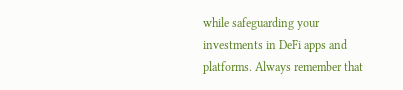while safeguarding your investments in DeFi apps and platforms. Always remember that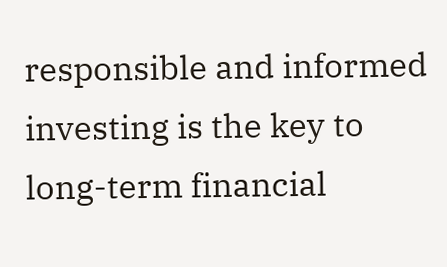responsible and informed investing is the key to long-term financial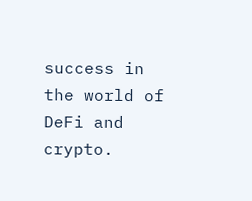success in the world of DeFi and crypto.